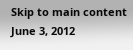Skip to main content
June 3, 2012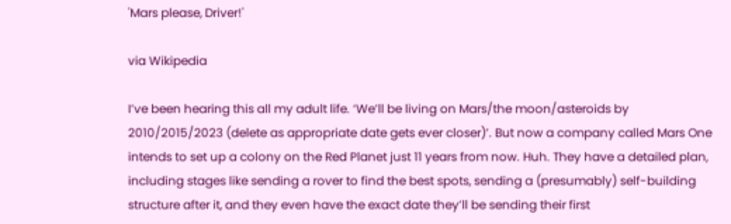'Mars please, Driver!'

via Wikipedia

I’ve been hearing this all my adult life. ‘We’ll be living on Mars/the moon/asteroids by 2010/2015/2023 (delete as appropriate date gets ever closer)’. But now a company called Mars One intends to set up a colony on the Red Planet just 11 years from now. Huh. They have a detailed plan, including stages like sending a rover to find the best spots, sending a (presumably) self-building structure after it, and they even have the exact date they’ll be sending their first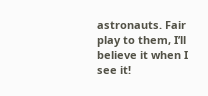astronauts. Fair play to them, I’ll believe it when I see it!